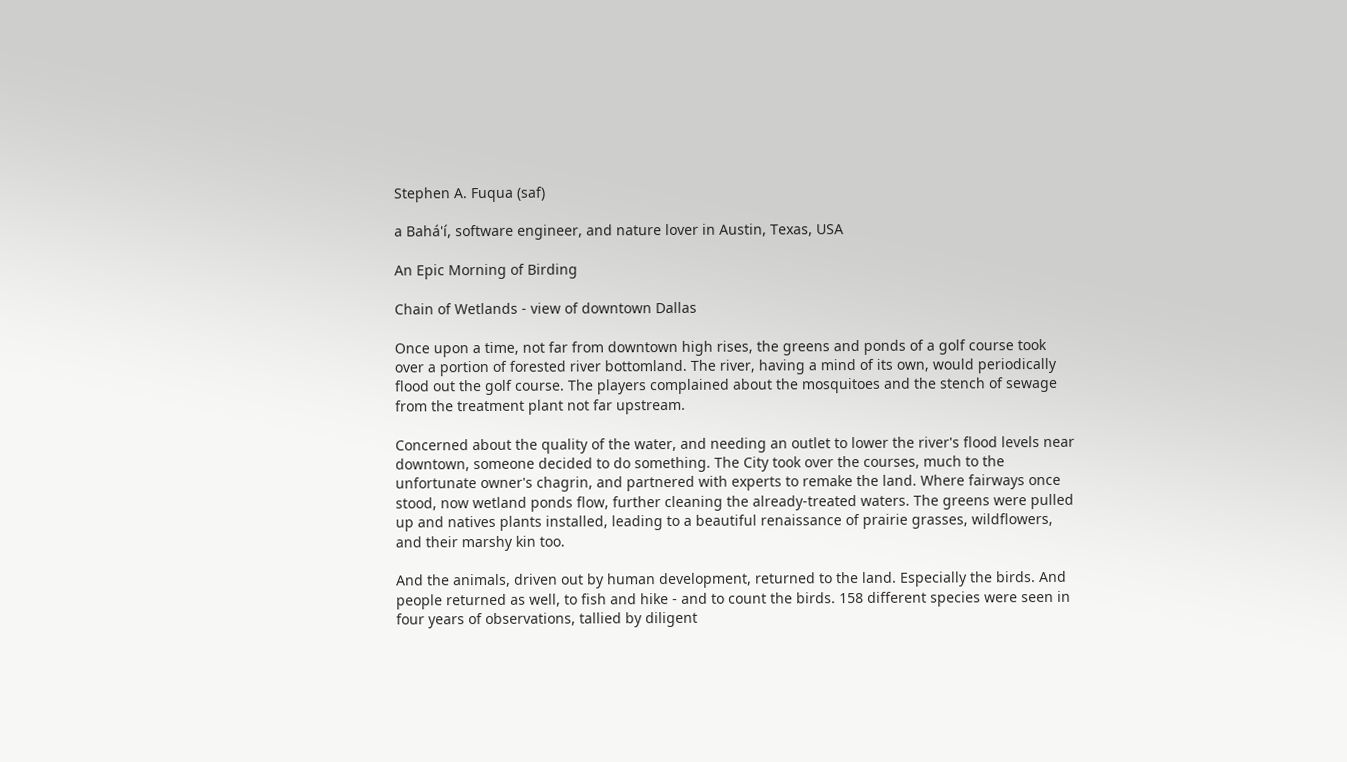Stephen A. Fuqua (saf)

a Bahá'í, software engineer, and nature lover in Austin, Texas, USA

An Epic Morning of Birding

Chain of Wetlands - view of downtown Dallas

Once upon a time, not far from downtown high rises, the greens and ponds of a golf course took over a portion of forested river bottomland. The river, having a mind of its own, would periodically flood out the golf course. The players complained about the mosquitoes and the stench of sewage from the treatment plant not far upstream.

Concerned about the quality of the water, and needing an outlet to lower the river's flood levels near downtown, someone decided to do something. The City took over the courses, much to the unfortunate owner's chagrin, and partnered with experts to remake the land. Where fairways once stood, now wetland ponds flow, further cleaning the already-treated waters. The greens were pulled up and natives plants installed, leading to a beautiful renaissance of prairie grasses, wildflowers, and their marshy kin too.

And the animals, driven out by human development, returned to the land. Especially the birds. And people returned as well, to fish and hike - and to count the birds. 158 different species were seen in four years of observations, tallied by diligent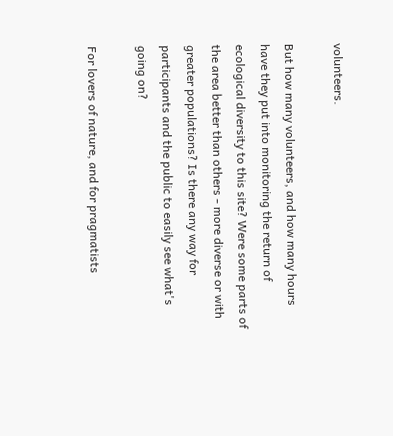volunteers.

But how many volunteers, and how many hours have they put into monitoring the return of ecological diversity to this site? Were some parts of the area better than others - more diverse or with greater populations? Is there any way for participants and the public to easily see what's going on?

For lovers of nature, and for pragmatists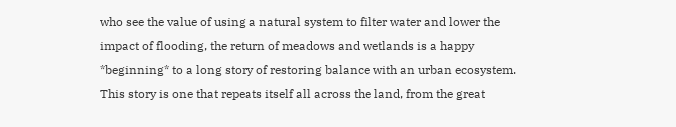who see the value of using a natural system to filter water and lower the impact of flooding, the return of meadows and wetlands is a happy *beginning* to a long story of restoring balance with an urban ecosystem. This story is one that repeats itself all across the land, from the great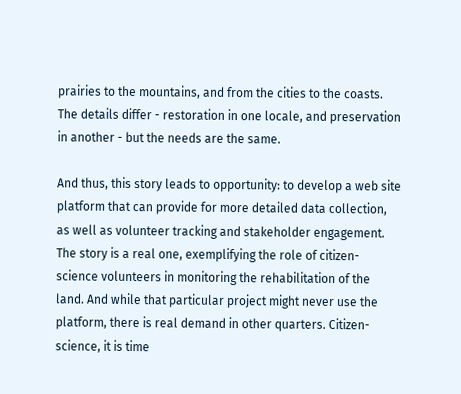prairies to the mountains, and from the cities to the coasts. The details differ - restoration in one locale, and preservation in another - but the needs are the same.

And thus, this story leads to opportunity: to develop a web site platform that can provide for more detailed data collection, as well as volunteer tracking and stakeholder engagement. The story is a real one, exemplifying the role of citizen-science volunteers in monitoring the rehabilitation of the land. And while that particular project might never use the platform, there is real demand in other quarters. Citizen-science, it is time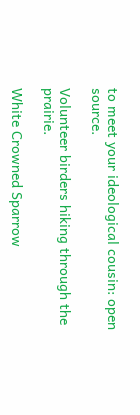to meet your ideological cousin: open source.

Volunteer birders hiking through the prairie.

White Crowned Sparrow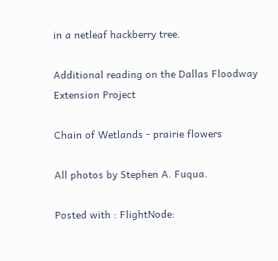in a netleaf hackberry tree.

Additional reading on the Dallas Floodway Extension Project

Chain of Wetlands - prairie flowers

All photos by Stephen A. Fuqua.

Posted with : FlightNode: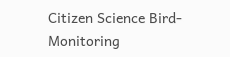Citizen Science Bird-Monitoring